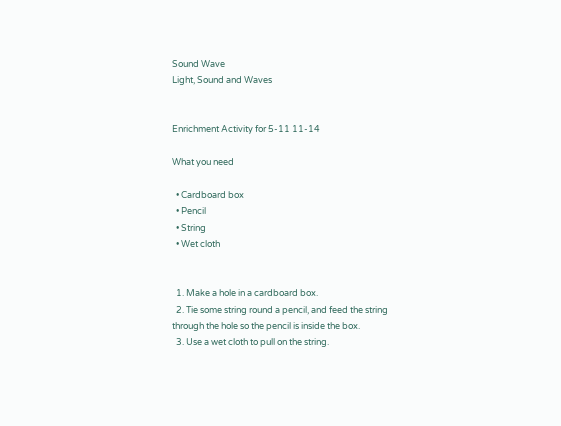Sound Wave
Light, Sound and Waves


Enrichment Activity for 5-11 11-14

What you need

  • Cardboard box
  • Pencil
  • String
  • Wet cloth


  1. Make a hole in a cardboard box.
  2. Tie some string round a pencil, and feed the string through the hole so the pencil is inside the box.
  3. Use a wet cloth to pull on the string.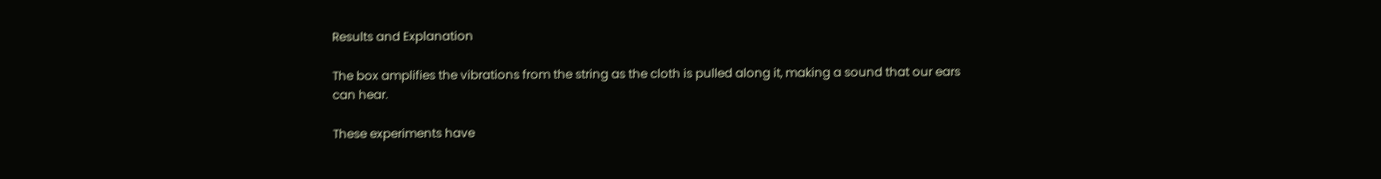Results and Explanation

The box amplifies the vibrations from the string as the cloth is pulled along it, making a sound that our ears can hear.

These experiments have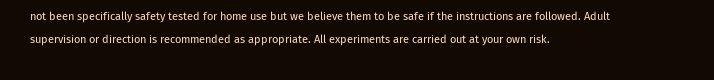not been specifically safety tested for home use but we believe them to be safe if the instructions are followed. Adult supervision or direction is recommended as appropriate. All experiments are carried out at your own risk.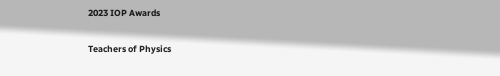2023 IOP Awards

Teachers of Physics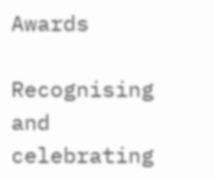Awards

Recognising and celebrating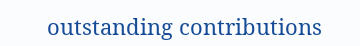outstanding contributions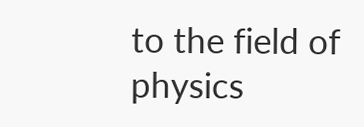to the field of physics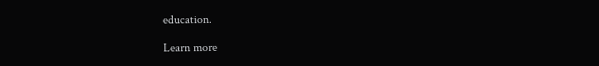education.

Learn more